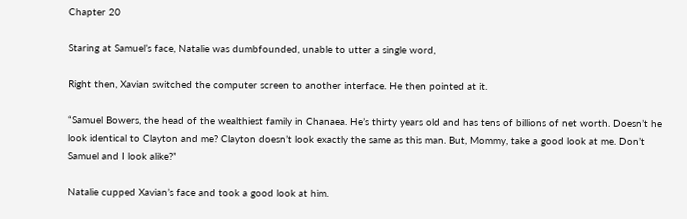Chapter 20

Staring at Samuel’s face, Natalie was dumbfounded, unable to utter a single word,

Right then, Xavian switched the computer screen to another interface. He then pointed at it.

“Samuel Bowers, the head of the wealthiest family in Chanaea. He’s thirty years old and has tens of billions of net worth. Doesn’t he look identical to Clayton and me? Clayton doesn’t look exactly the same as this man. But, Mommy, take a good look at me. Don’t Samuel and I look alike?”

Natalie cupped Xavian’s face and took a good look at him.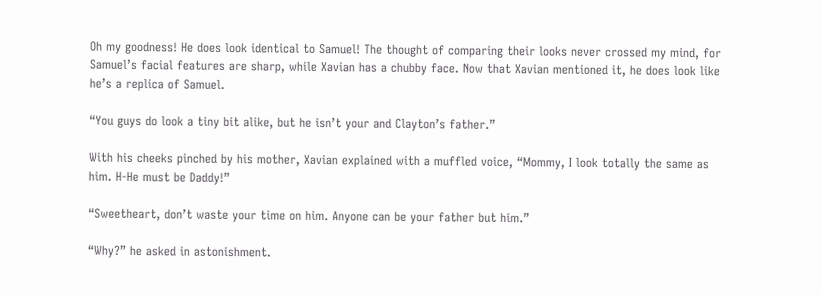Oh my goodness! He does look identical to Samuel! The thought of comparing their looks never crossed my mind, for Samuel’s facial features are sharp, while Xavian has a chubby face. Now that Xavian mentioned it, he does look like he’s a replica of Samuel.

“You guys do look a tiny bit alike, but he isn’t your and Clayton’s father.”

With his cheeks pinched by his mother, Xavian explained with a muffled voice, “Mommy, I look totally the same as him. H-He must be Daddy!”

“Sweetheart, don’t waste your time on him. Anyone can be your father but him.”

“Why?” he asked in astonishment.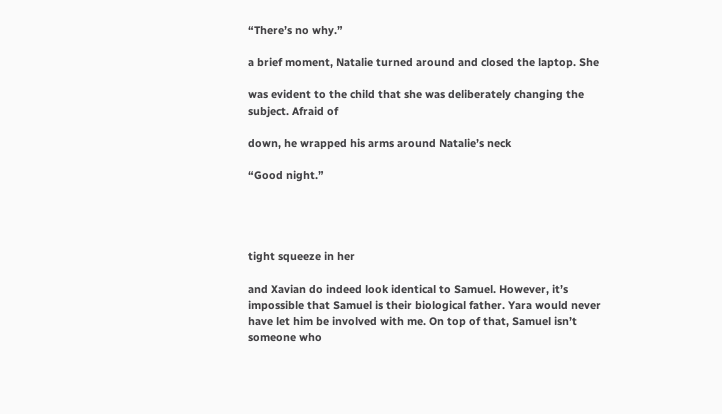“There’s no why.”

a brief moment, Natalie turned around and closed the laptop. She

was evident to the child that she was deliberately changing the subject. Afraid of

down, he wrapped his arms around Natalie’s neck

“Good night.”




tight squeeze in her

and Xavian do indeed look identical to Samuel. However, it’s impossible that Samuel is their biological father. Yara would never have let him be involved with me. On top of that, Samuel isn’t someone who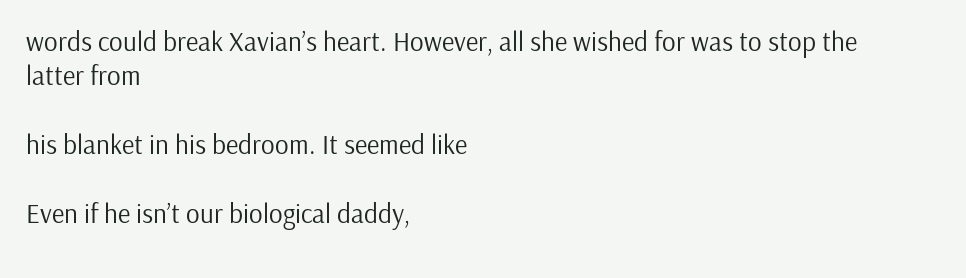words could break Xavian’s heart. However, all she wished for was to stop the latter from

his blanket in his bedroom. It seemed like

Even if he isn’t our biological daddy,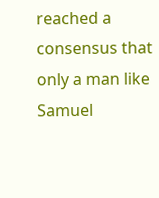reached a consensus that only a man like Samuel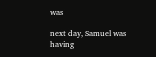was

next day, Samuel was having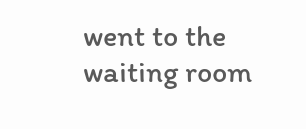went to the waiting room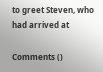to greet Steven, who had arrived at

Comments ()